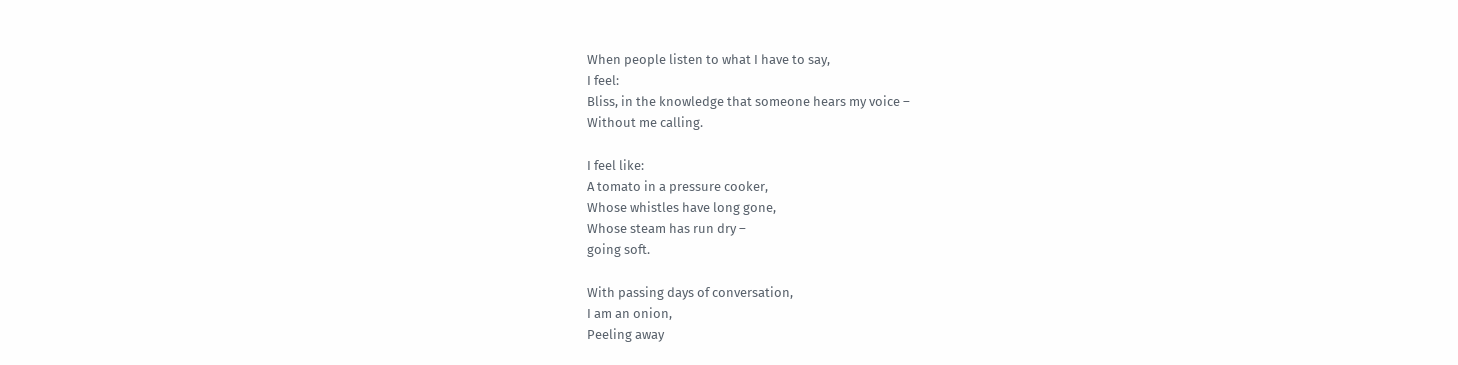When people listen to what I have to say,
I feel:
Bliss, in the knowledge that someone hears my voice –
Without me calling.

I feel like:
A tomato in a pressure cooker,
Whose whistles have long gone,
Whose steam has run dry –
going soft.

With passing days of conversation,
I am an onion,
Peeling away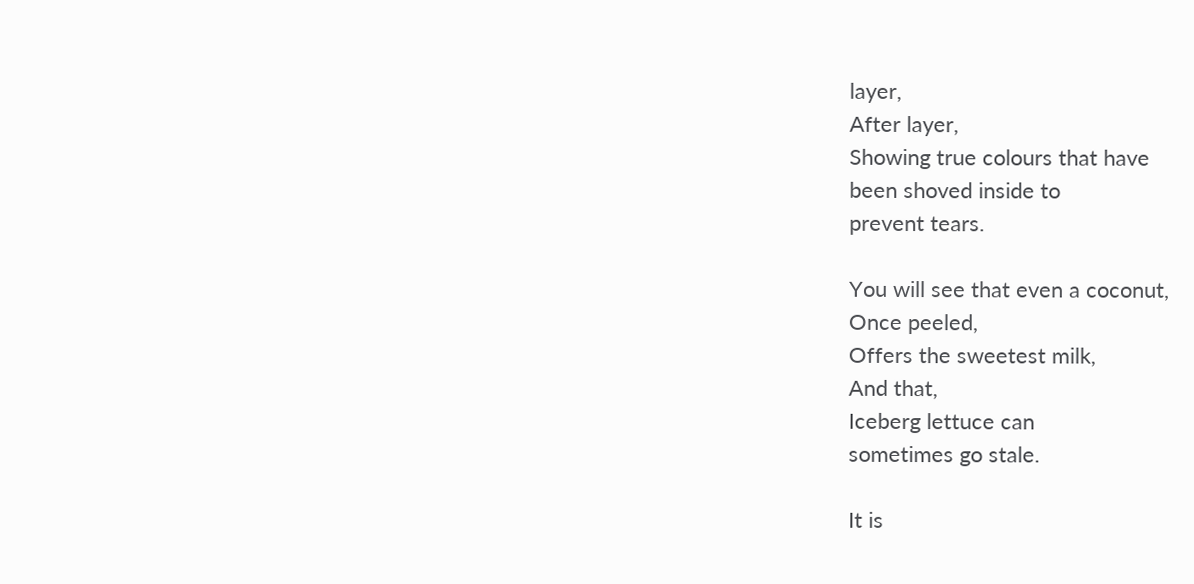layer,
After layer,
Showing true colours that have
been shoved inside to
prevent tears.

You will see that even a coconut,
Once peeled,
Offers the sweetest milk,
And that,
Iceberg lettuce can
sometimes go stale.

It is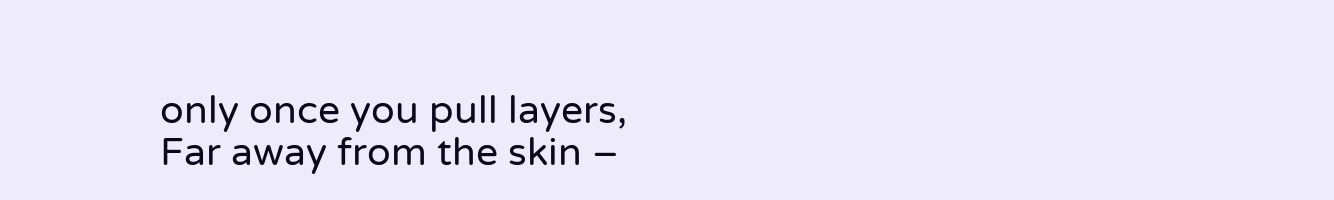only once you pull layers,
Far away from the skin –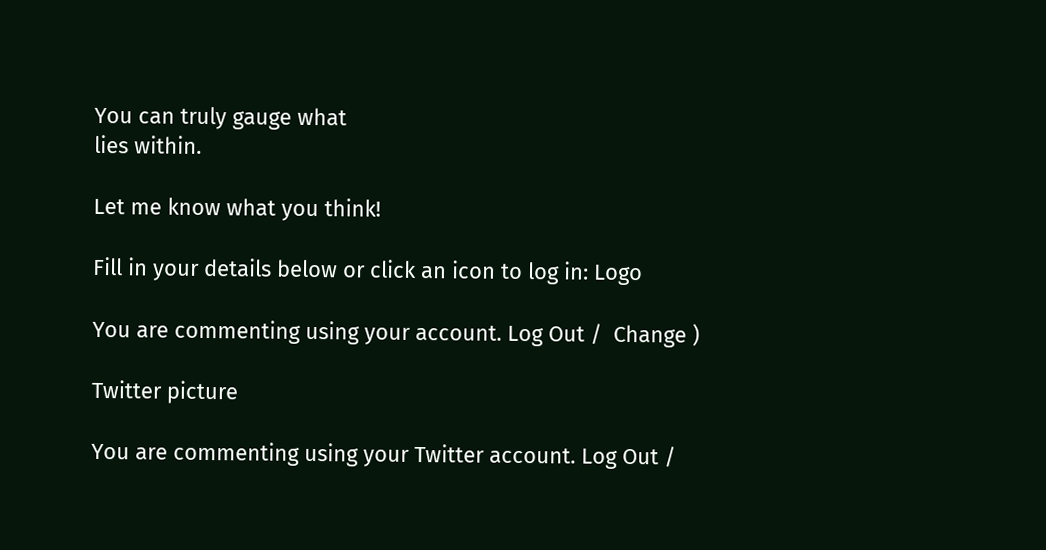You can truly gauge what
lies within.

Let me know what you think!

Fill in your details below or click an icon to log in: Logo

You are commenting using your account. Log Out /  Change )

Twitter picture

You are commenting using your Twitter account. Log Out /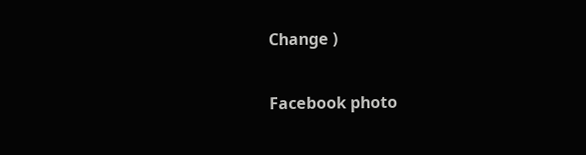Change )

Facebook photo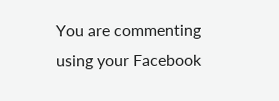You are commenting using your Facebook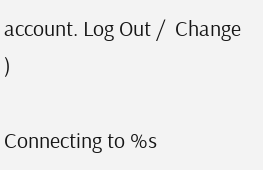account. Log Out /  Change )

Connecting to %s